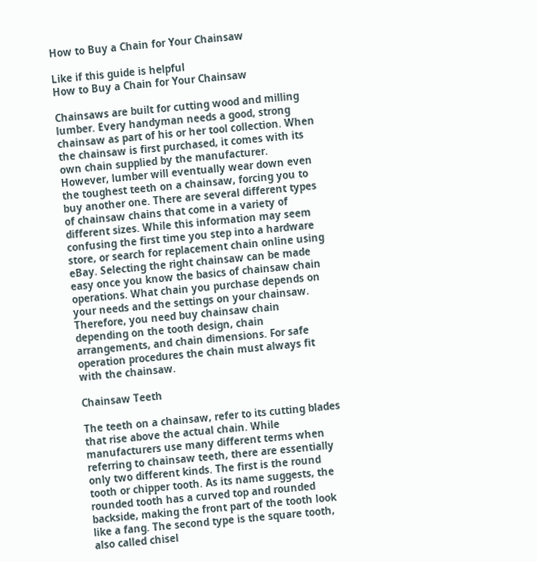How to Buy a Chain for Your Chainsaw

Like if this guide is helpful
How to Buy a Chain for Your Chainsaw

Chainsaws are built for cutting wood and milling lumber. Every handyman needs a good, strong chainsaw as part of his or her tool collection. When the chainsaw is first purchased, it comes with its own chain supplied by the manufacturer. However, lumber will eventually wear down even the toughest teeth on a chainsaw, forcing you to buy another one. There are several different types of chainsaw chains that come in a variety of different sizes. While this information may seem confusing the first time you step into a hardware store, or search for replacement chain online using eBay. Selecting the right chainsaw can be made easy once you know the basics of chainsaw chain operations. What chain you purchase depends on your needs and the settings on your chainsaw. Therefore, you need buy chainsaw chain depending on the tooth design, chain arrangements, and chain dimensions. For safe operation procedures the chain must always fit with the chainsaw.

Chainsaw Teeth

The teeth on a chainsaw, refer to its cutting blades that rise above the actual chain. While manufacturers use many different terms when referring to chainsaw teeth, there are essentially only two different kinds. The first is the round tooth or chipper tooth. As its name suggests, the rounded tooth has a curved top and rounded backside, making the front part of the tooth look like a fang. The second type is the square tooth, also called chisel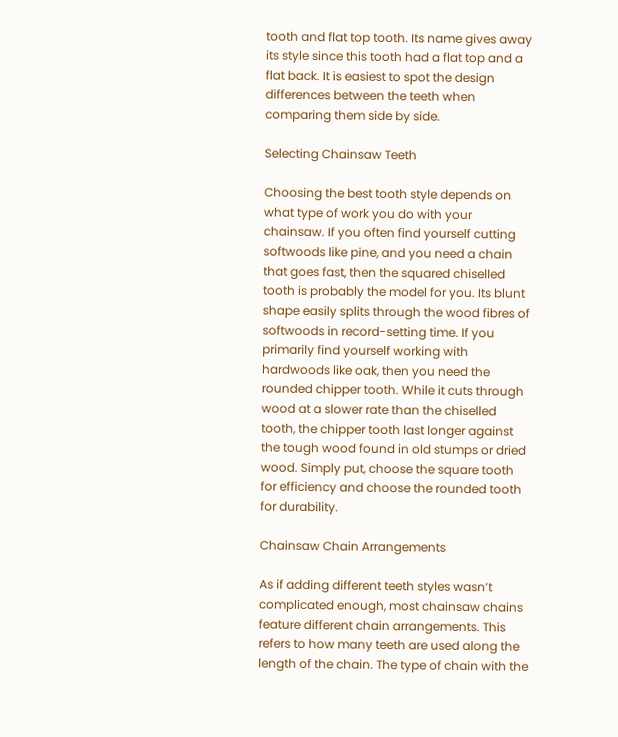tooth and flat top tooth. Its name gives away its style since this tooth had a flat top and a flat back. It is easiest to spot the design differences between the teeth when comparing them side by side.

Selecting Chainsaw Teeth

Choosing the best tooth style depends on what type of work you do with your chainsaw. If you often find yourself cutting softwoods like pine, and you need a chain that goes fast, then the squared chiselled tooth is probably the model for you. Its blunt shape easily splits through the wood fibres of softwoods in record-setting time. If you primarily find yourself working with hardwoods like oak, then you need the rounded chipper tooth. While it cuts through wood at a slower rate than the chiselled tooth, the chipper tooth last longer against the tough wood found in old stumps or dried wood. Simply put, choose the square tooth for efficiency and choose the rounded tooth for durability.

Chainsaw Chain Arrangements

As if adding different teeth styles wasn’t complicated enough, most chainsaw chains feature different chain arrangements. This refers to how many teeth are used along the length of the chain. The type of chain with the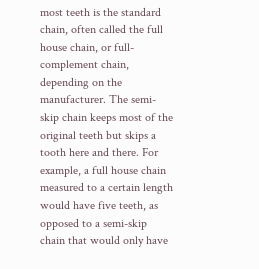most teeth is the standard chain, often called the full house chain, or full-complement chain, depending on the manufacturer. The semi-skip chain keeps most of the original teeth but skips a tooth here and there. For example, a full house chain measured to a certain length would have five teeth, as opposed to a semi-skip chain that would only have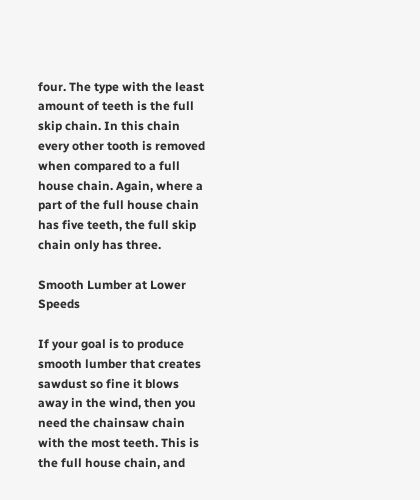four. The type with the least amount of teeth is the full skip chain. In this chain every other tooth is removed when compared to a full house chain. Again, where a part of the full house chain has five teeth, the full skip chain only has three.

Smooth Lumber at Lower Speeds

If your goal is to produce smooth lumber that creates sawdust so fine it blows away in the wind, then you need the chainsaw chain with the most teeth. This is the full house chain, and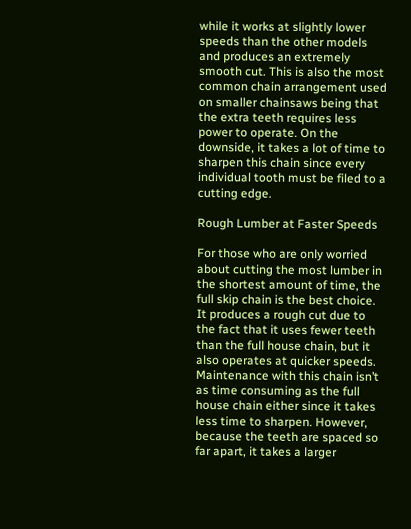while it works at slightly lower speeds than the other models and produces an extremely smooth cut. This is also the most common chain arrangement used on smaller chainsaws being that the extra teeth requires less power to operate. On the downside, it takes a lot of time to sharpen this chain since every individual tooth must be filed to a cutting edge.

Rough Lumber at Faster Speeds

For those who are only worried about cutting the most lumber in the shortest amount of time, the full skip chain is the best choice. It produces a rough cut due to the fact that it uses fewer teeth than the full house chain, but it also operates at quicker speeds. Maintenance with this chain isn’t as time consuming as the full house chain either since it takes less time to sharpen. However, because the teeth are spaced so far apart, it takes a larger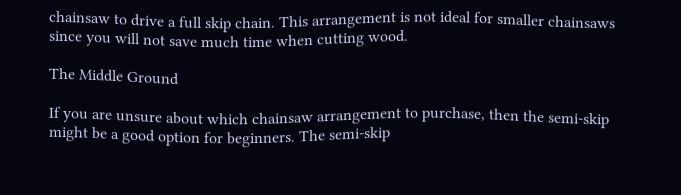chainsaw to drive a full skip chain. This arrangement is not ideal for smaller chainsaws since you will not save much time when cutting wood.

The Middle Ground

If you are unsure about which chainsaw arrangement to purchase, then the semi-skip might be a good option for beginners. The semi-skip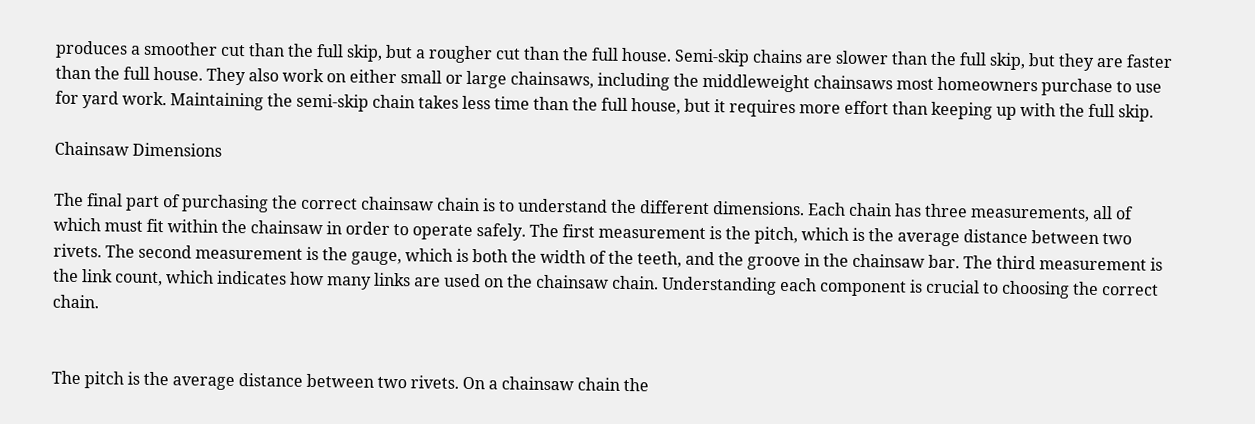produces a smoother cut than the full skip, but a rougher cut than the full house. Semi-skip chains are slower than the full skip, but they are faster than the full house. They also work on either small or large chainsaws, including the middleweight chainsaws most homeowners purchase to use for yard work. Maintaining the semi-skip chain takes less time than the full house, but it requires more effort than keeping up with the full skip.

Chainsaw Dimensions

The final part of purchasing the correct chainsaw chain is to understand the different dimensions. Each chain has three measurements, all of which must fit within the chainsaw in order to operate safely. The first measurement is the pitch, which is the average distance between two rivets. The second measurement is the gauge, which is both the width of the teeth, and the groove in the chainsaw bar. The third measurement is the link count, which indicates how many links are used on the chainsaw chain. Understanding each component is crucial to choosing the correct chain.


The pitch is the average distance between two rivets. On a chainsaw chain the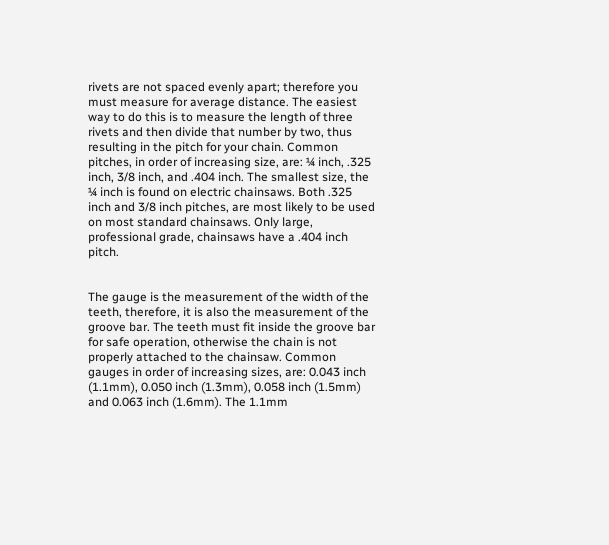rivets are not spaced evenly apart; therefore you must measure for average distance. The easiest way to do this is to measure the length of three rivets and then divide that number by two, thus resulting in the pitch for your chain. Common pitches, in order of increasing size, are: ¼ inch, .325 inch, 3/8 inch, and .404 inch. The smallest size, the ¼ inch is found on electric chainsaws. Both .325 inch and 3/8 inch pitches, are most likely to be used on most standard chainsaws. Only large, professional grade, chainsaws have a .404 inch pitch.


The gauge is the measurement of the width of the teeth, therefore, it is also the measurement of the groove bar. The teeth must fit inside the groove bar for safe operation, otherwise the chain is not properly attached to the chainsaw. Common gauges in order of increasing sizes, are: 0.043 inch (1.1mm), 0.050 inch (1.3mm), 0.058 inch (1.5mm) and 0.063 inch (1.6mm). The 1.1mm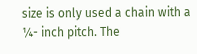size is only used a chain with a ¼- inch pitch. The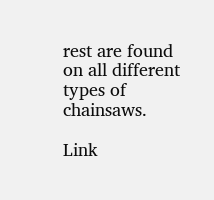rest are found on all different types of chainsaws.

Link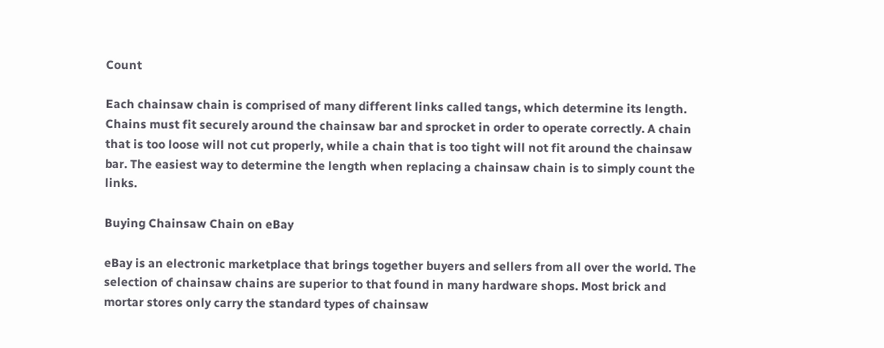Count

Each chainsaw chain is comprised of many different links called tangs, which determine its length. Chains must fit securely around the chainsaw bar and sprocket in order to operate correctly. A chain that is too loose will not cut properly, while a chain that is too tight will not fit around the chainsaw bar. The easiest way to determine the length when replacing a chainsaw chain is to simply count the links.

Buying Chainsaw Chain on eBay

eBay is an electronic marketplace that brings together buyers and sellers from all over the world. The selection of chainsaw chains are superior to that found in many hardware shops. Most brick and mortar stores only carry the standard types of chainsaw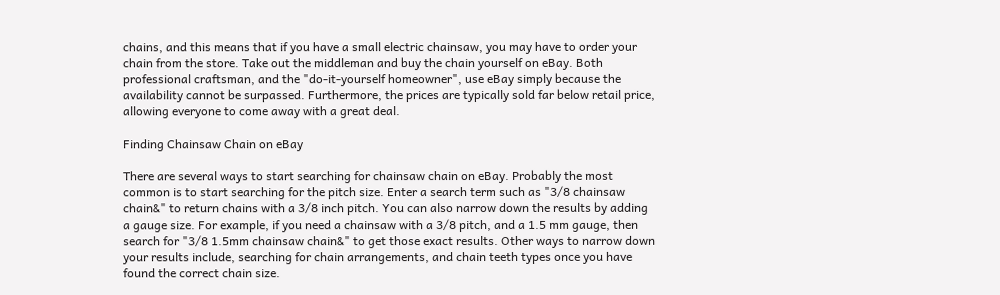chains, and this means that if you have a small electric chainsaw, you may have to order your chain from the store. Take out the middleman and buy the chain yourself on eBay. Both professional craftsman, and the "do-it-yourself homeowner", use eBay simply because the availability cannot be surpassed. Furthermore, the prices are typically sold far below retail price, allowing everyone to come away with a great deal.

Finding Chainsaw Chain on eBay

There are several ways to start searching for chainsaw chain on eBay. Probably the most common is to start searching for the pitch size. Enter a search term such as "3/8 chainsaw chain&" to return chains with a 3/8 inch pitch. You can also narrow down the results by adding a gauge size. For example, if you need a chainsaw with a 3/8 pitch, and a 1.5 mm gauge, then search for "3/8 1.5mm chainsaw chain&" to get those exact results. Other ways to narrow down your results include, searching for chain arrangements, and chain teeth types once you have found the correct chain size.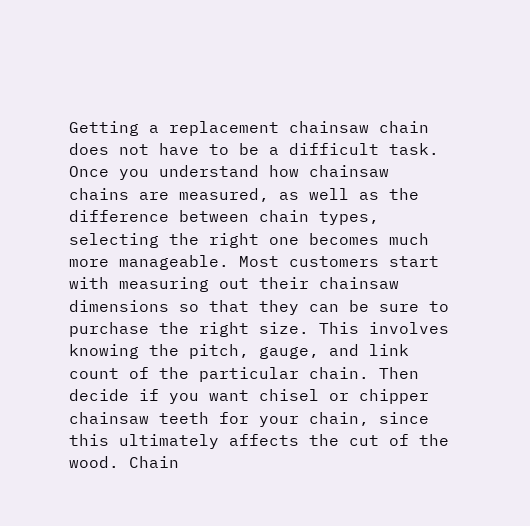Getting a replacement chainsaw chain does not have to be a difficult task. Once you understand how chainsaw chains are measured, as well as the difference between chain types, selecting the right one becomes much more manageable. Most customers start with measuring out their chainsaw dimensions so that they can be sure to purchase the right size. This involves knowing the pitch, gauge, and link count of the particular chain. Then decide if you want chisel or chipper chainsaw teeth for your chain, since this ultimately affects the cut of the wood. Chain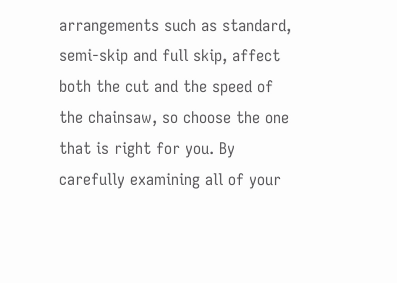arrangements such as standard, semi-skip and full skip, affect both the cut and the speed of the chainsaw, so choose the one that is right for you. By carefully examining all of your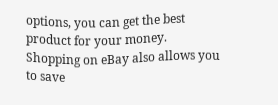options, you can get the best product for your money. Shopping on eBay also allows you to save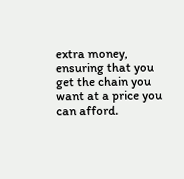extra money, ensuring that you get the chain you want at a price you can afford.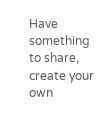Have something to share, create your own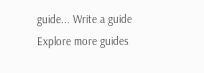guide... Write a guide
Explore more guides